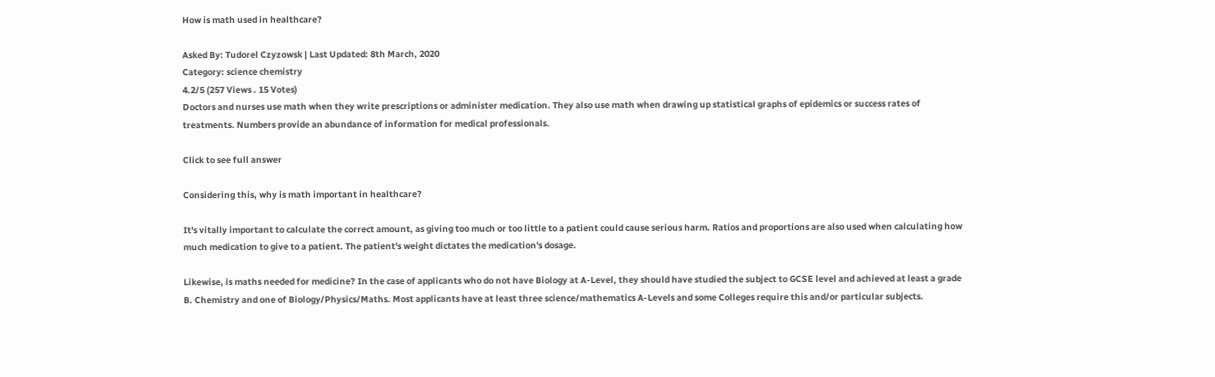How is math used in healthcare?

Asked By: Tudorel Czyzowsk | Last Updated: 8th March, 2020
Category: science chemistry
4.2/5 (257 Views . 15 Votes)
Doctors and nurses use math when they write prescriptions or administer medication. They also use math when drawing up statistical graphs of epidemics or success rates of treatments. Numbers provide an abundance of information for medical professionals.

Click to see full answer

Considering this, why is math important in healthcare?

It's vitally important to calculate the correct amount, as giving too much or too little to a patient could cause serious harm. Ratios and proportions are also used when calculating how much medication to give to a patient. The patient's weight dictates the medication's dosage.

Likewise, is maths needed for medicine? In the case of applicants who do not have Biology at A-Level, they should have studied the subject to GCSE level and achieved at least a grade B. Chemistry and one of Biology/Physics/Maths. Most applicants have at least three science/mathematics A-Levels and some Colleges require this and/or particular subjects.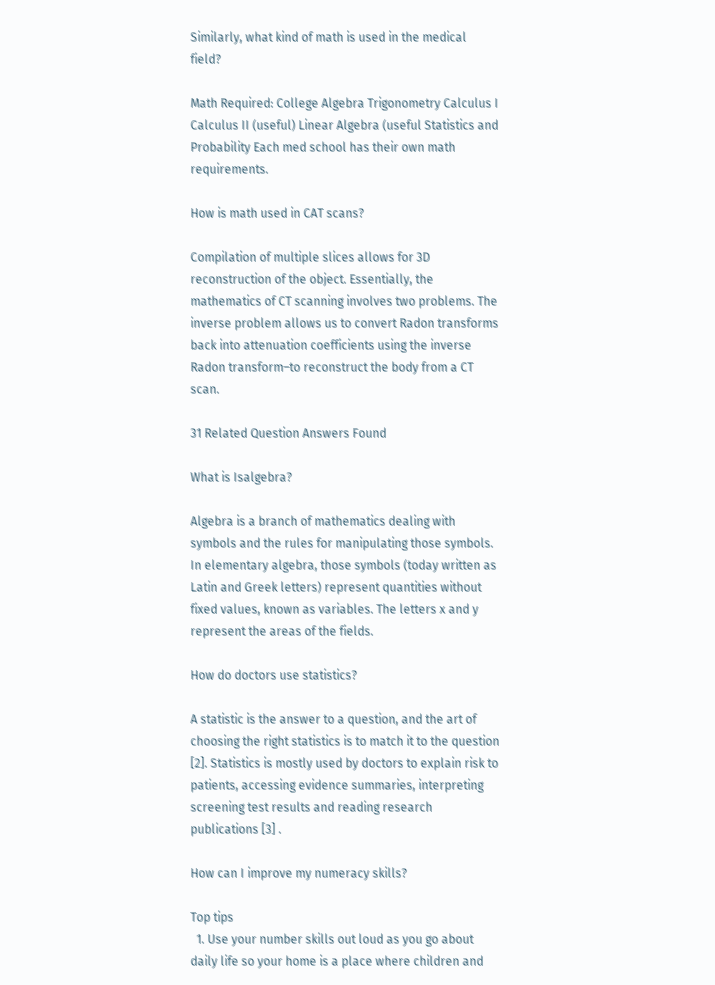Similarly, what kind of math is used in the medical field?

Math Required: College Algebra Trigonometry Calculus I Calculus II (useful) Linear Algebra (useful Statistics and Probability Each med school has their own math requirements.

How is math used in CAT scans?

Compilation of multiple slices allows for 3D reconstruction of the object. Essentially, the mathematics of CT scanning involves two problems. The inverse problem allows us to convert Radon transforms back into attenuation coefficients using the inverse Radon transform–to reconstruct the body from a CT scan.

31 Related Question Answers Found

What is Isalgebra?

Algebra is a branch of mathematics dealing with symbols and the rules for manipulating those symbols. In elementary algebra, those symbols (today written as Latin and Greek letters) represent quantities without fixed values, known as variables. The letters x and y represent the areas of the fields.

How do doctors use statistics?

A statistic is the answer to a question, and the art of choosing the right statistics is to match it to the question [2]. Statistics is mostly used by doctors to explain risk to patients, accessing evidence summaries, interpreting screening test results and reading research publications [3] .

How can I improve my numeracy skills?

Top tips
  1. Use your number skills out loud as you go about daily life so your home is a place where children and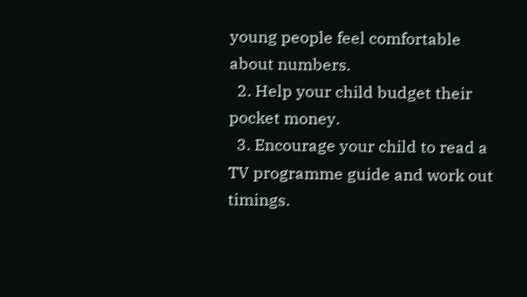young people feel comfortable about numbers.
  2. Help your child budget their pocket money.
  3. Encourage your child to read a TV programme guide and work out timings.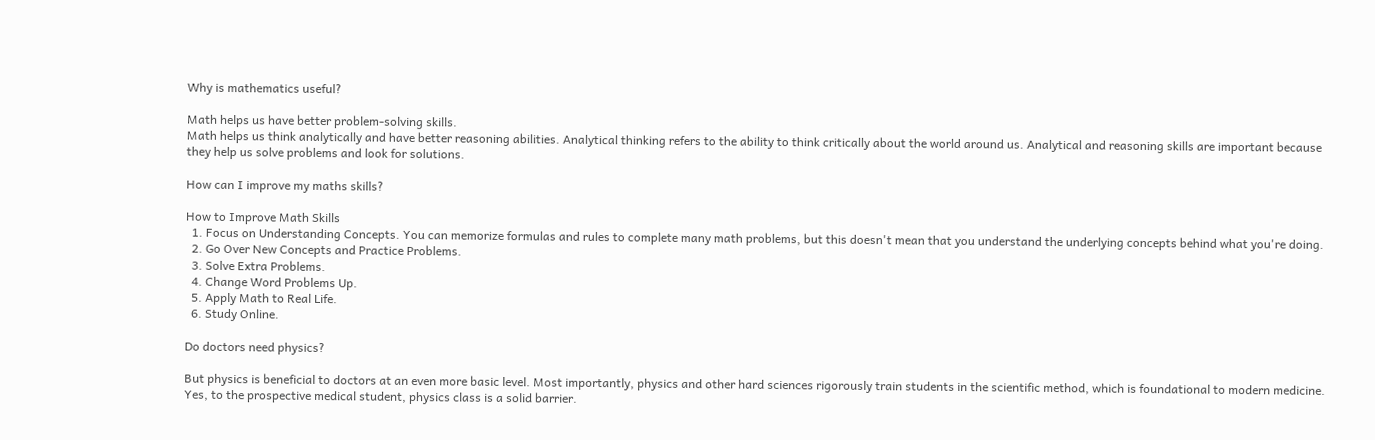Why is mathematics useful?

Math helps us have better problem-solving skills.
Math helps us think analytically and have better reasoning abilities. Analytical thinking refers to the ability to think critically about the world around us. Analytical and reasoning skills are important because they help us solve problems and look for solutions.

How can I improve my maths skills?

How to Improve Math Skills
  1. Focus on Understanding Concepts. You can memorize formulas and rules to complete many math problems, but this doesn't mean that you understand the underlying concepts behind what you're doing.
  2. Go Over New Concepts and Practice Problems.
  3. Solve Extra Problems.
  4. Change Word Problems Up.
  5. Apply Math to Real Life.
  6. Study Online.

Do doctors need physics?

But physics is beneficial to doctors at an even more basic level. Most importantly, physics and other hard sciences rigorously train students in the scientific method, which is foundational to modern medicine. Yes, to the prospective medical student, physics class is a solid barrier.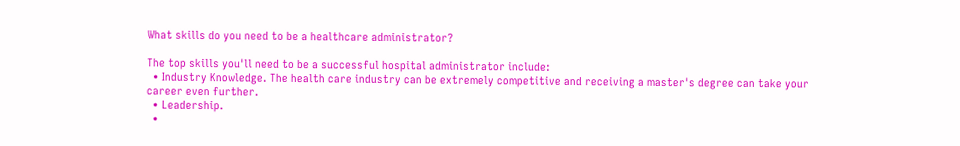What skills do you need to be a healthcare administrator?

The top skills you'll need to be a successful hospital administrator include:
  • Industry Knowledge. The health care industry can be extremely competitive and receiving a master's degree can take your career even further.
  • Leadership.
  •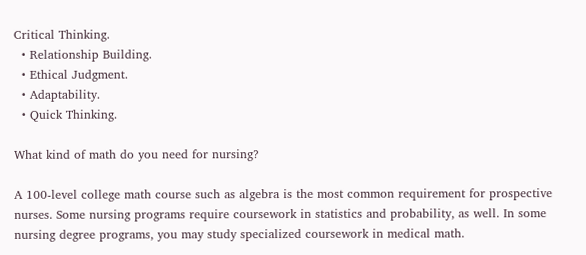Critical Thinking.
  • Relationship Building.
  • Ethical Judgment.
  • Adaptability.
  • Quick Thinking.

What kind of math do you need for nursing?

A 100-level college math course such as algebra is the most common requirement for prospective nurses. Some nursing programs require coursework in statistics and probability, as well. In some nursing degree programs, you may study specialized coursework in medical math.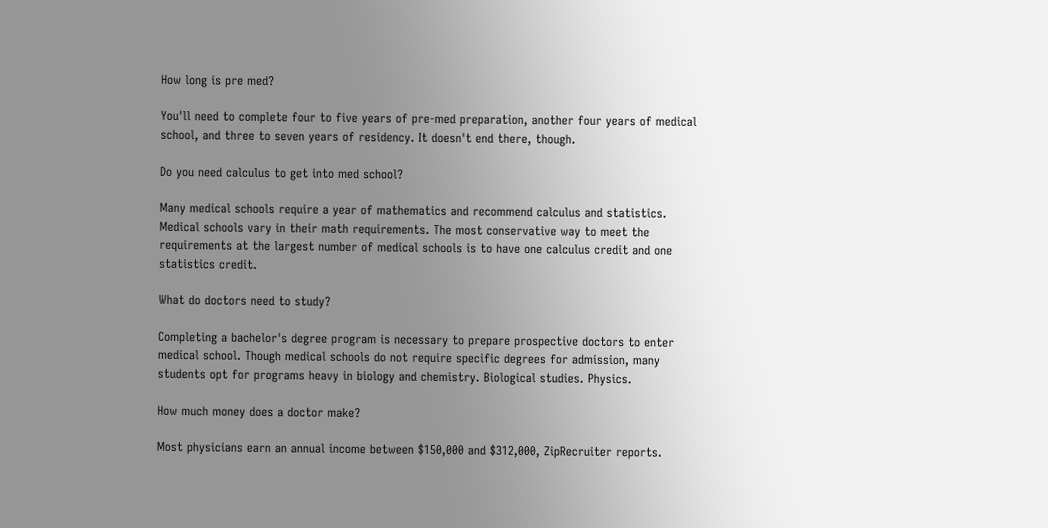How long is pre med?

You'll need to complete four to five years of pre-med preparation, another four years of medical school, and three to seven years of residency. It doesn't end there, though.

Do you need calculus to get into med school?

Many medical schools require a year of mathematics and recommend calculus and statistics. Medical schools vary in their math requirements. The most conservative way to meet the requirements at the largest number of medical schools is to have one calculus credit and one statistics credit.

What do doctors need to study?

Completing a bachelor's degree program is necessary to prepare prospective doctors to enter medical school. Though medical schools do not require specific degrees for admission, many students opt for programs heavy in biology and chemistry. Biological studies. Physics.

How much money does a doctor make?

Most physicians earn an annual income between $150,000 and $312,000, ZipRecruiter reports.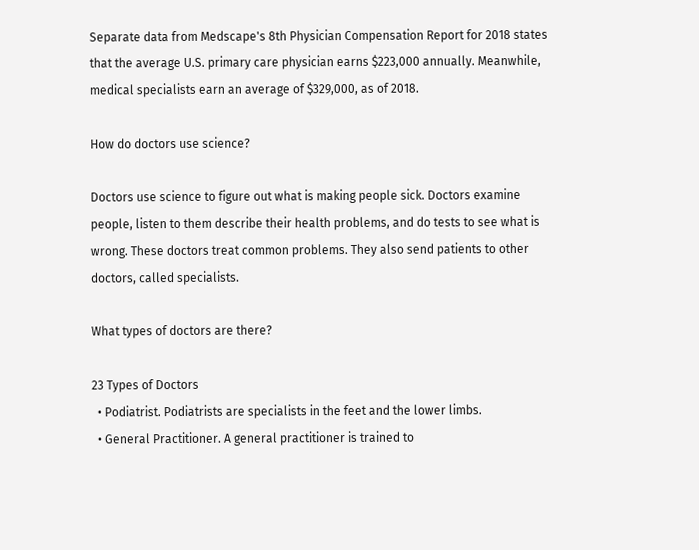Separate data from Medscape's 8th Physician Compensation Report for 2018 states that the average U.S. primary care physician earns $223,000 annually. Meanwhile, medical specialists earn an average of $329,000, as of 2018.

How do doctors use science?

Doctors use science to figure out what is making people sick. Doctors examine people, listen to them describe their health problems, and do tests to see what is wrong. These doctors treat common problems. They also send patients to other doctors, called specialists.

What types of doctors are there?

23 Types of Doctors
  • Podiatrist. Podiatrists are specialists in the feet and the lower limbs.
  • General Practitioner. A general practitioner is trained to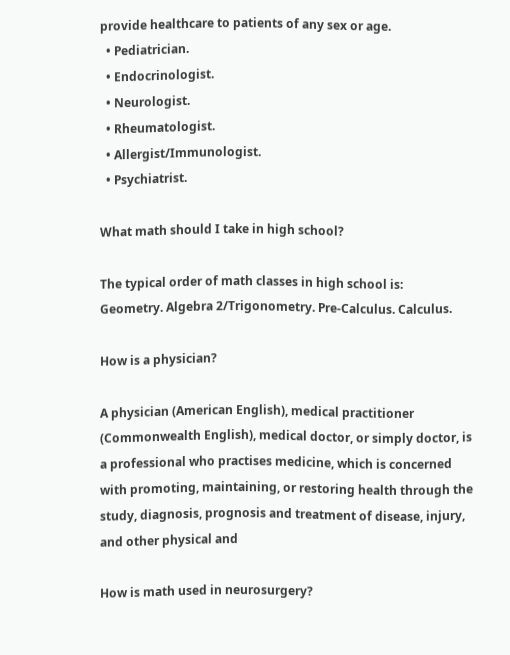provide healthcare to patients of any sex or age.
  • Pediatrician.
  • Endocrinologist.
  • Neurologist.
  • Rheumatologist.
  • Allergist/Immunologist.
  • Psychiatrist.

What math should I take in high school?

The typical order of math classes in high school is:
Geometry. Algebra 2/Trigonometry. Pre-Calculus. Calculus.

How is a physician?

A physician (American English), medical practitioner (Commonwealth English), medical doctor, or simply doctor, is a professional who practises medicine, which is concerned with promoting, maintaining, or restoring health through the study, diagnosis, prognosis and treatment of disease, injury, and other physical and

How is math used in neurosurgery?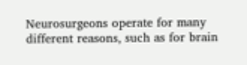Neurosurgeons operate for many different reasons, such as for brain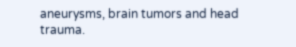aneurysms, brain tumors and head trauma.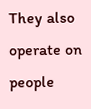They also operate on people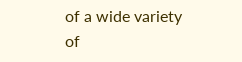of a wide variety of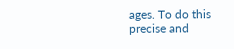ages. To do this precise and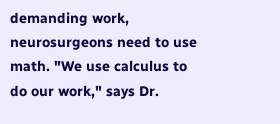demanding work, neurosurgeons need to use math. "We use calculus to do our work," says Dr.